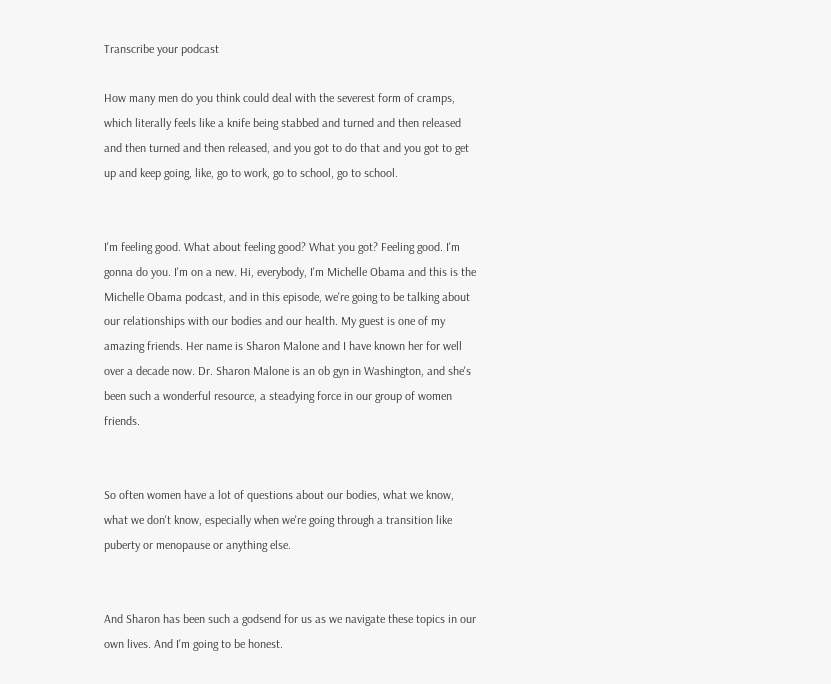Transcribe your podcast

How many men do you think could deal with the severest form of cramps, which literally feels like a knife being stabbed and turned and then released and then turned and then released, and you got to do that and you got to get up and keep going, like, go to work, go to school, go to school.


I'm feeling good. What about feeling good? What you got? Feeling good. I'm gonna do you. I'm on a new. Hi, everybody, I'm Michelle Obama and this is the Michelle Obama podcast, and in this episode, we're going to be talking about our relationships with our bodies and our health. My guest is one of my amazing friends. Her name is Sharon Malone and I have known her for well over a decade now. Dr. Sharon Malone is an ob gyn in Washington, and she's been such a wonderful resource, a steadying force in our group of women friends.


So often women have a lot of questions about our bodies, what we know, what we don't know, especially when we're going through a transition like puberty or menopause or anything else.


And Sharon has been such a godsend for us as we navigate these topics in our own lives. And I'm going to be honest.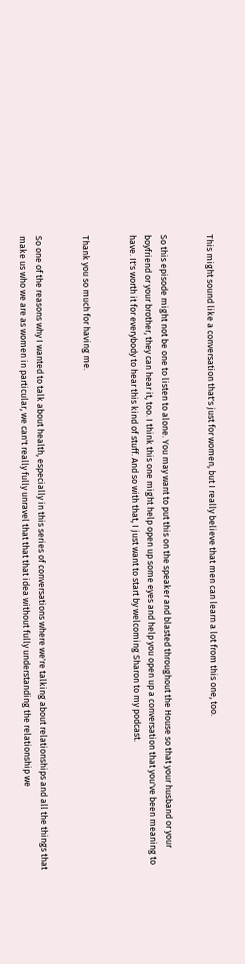This might sound like a conversation that's just for women, but I really believe that men can learn a lot from this one, too.


So this episode might not be one to listen to alone. You may want to put this on the speaker and blasted throughout the House so that your husband or your boyfriend or your brother, they can hear it, too. I think this one might help open up some eyes and help you open up a conversation that you've been meaning to have. It's worth it for everybody to hear this kind of stuff. And so with that, I just want to start by welcoming Sharon to my podcast.


Thank you so much for having me.


So one of the reasons why I wanted to talk about health, especially in this series of conversations where we're talking about relationships and all the things that make us who we are as women in particular, we can't really fully unravel that that that idea without fully understanding the relationship we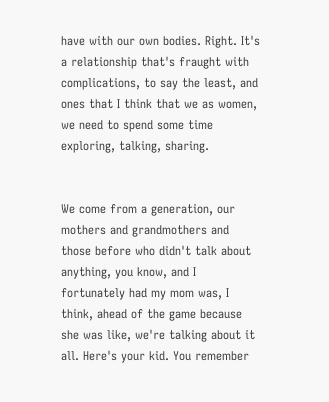have with our own bodies. Right. It's a relationship that's fraught with complications, to say the least, and ones that I think that we as women, we need to spend some time exploring, talking, sharing.


We come from a generation, our mothers and grandmothers and those before who didn't talk about anything, you know, and I fortunately had my mom was, I think, ahead of the game because she was like, we're talking about it all. Here's your kid. You remember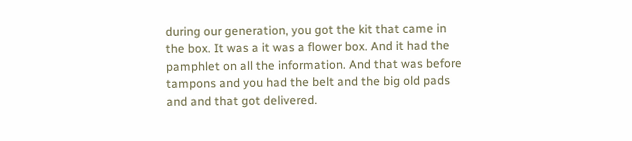during our generation, you got the kit that came in the box. It was a it was a flower box. And it had the pamphlet on all the information. And that was before tampons and you had the belt and the big old pads and and that got delivered.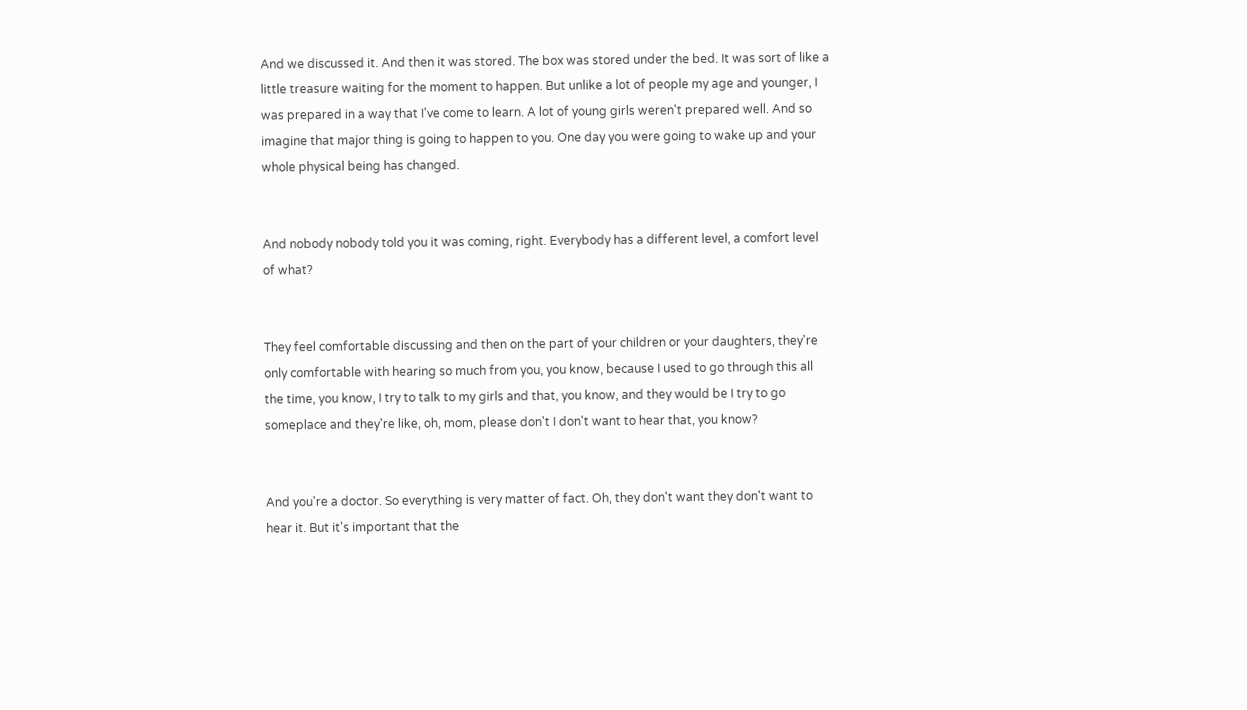And we discussed it. And then it was stored. The box was stored under the bed. It was sort of like a little treasure waiting for the moment to happen. But unlike a lot of people my age and younger, I was prepared in a way that I've come to learn. A lot of young girls weren't prepared well. And so imagine that major thing is going to happen to you. One day you were going to wake up and your whole physical being has changed.


And nobody nobody told you it was coming, right. Everybody has a different level, a comfort level of what?


They feel comfortable discussing and then on the part of your children or your daughters, they're only comfortable with hearing so much from you, you know, because I used to go through this all the time, you know, I try to talk to my girls and that, you know, and they would be I try to go someplace and they're like, oh, mom, please don't I don't want to hear that, you know?


And you're a doctor. So everything is very matter of fact. Oh, they don't want they don't want to hear it. But it's important that the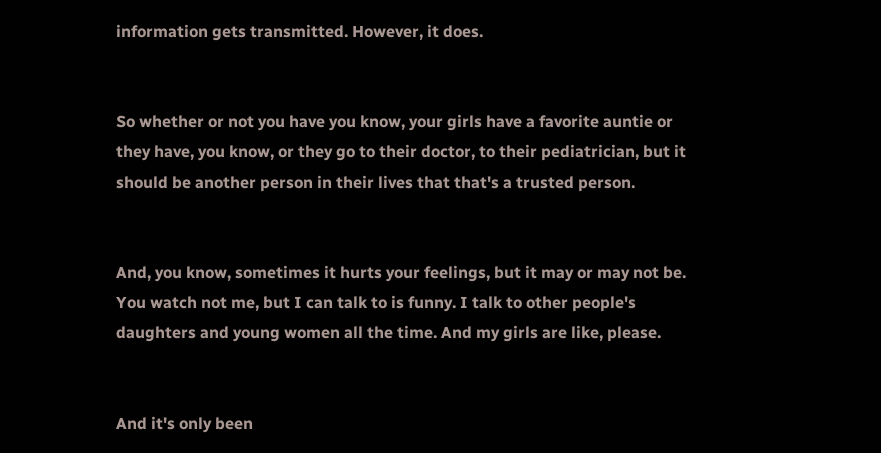information gets transmitted. However, it does.


So whether or not you have you know, your girls have a favorite auntie or they have, you know, or they go to their doctor, to their pediatrician, but it should be another person in their lives that that's a trusted person.


And, you know, sometimes it hurts your feelings, but it may or may not be. You watch not me, but I can talk to is funny. I talk to other people's daughters and young women all the time. And my girls are like, please.


And it's only been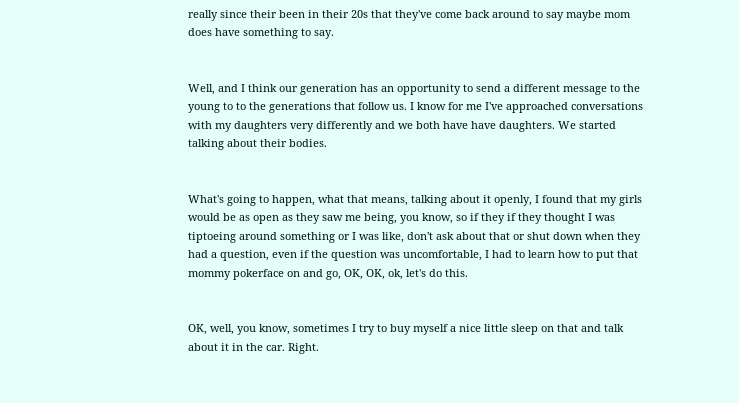really since their been in their 20s that they've come back around to say maybe mom does have something to say.


Well, and I think our generation has an opportunity to send a different message to the young to to the generations that follow us. I know for me I've approached conversations with my daughters very differently and we both have have daughters. We started talking about their bodies.


What's going to happen, what that means, talking about it openly, I found that my girls would be as open as they saw me being, you know, so if they if they thought I was tiptoeing around something or I was like, don't ask about that or shut down when they had a question, even if the question was uncomfortable, I had to learn how to put that mommy pokerface on and go, OK, OK, ok, let's do this.


OK, well, you know, sometimes I try to buy myself a nice little sleep on that and talk about it in the car. Right.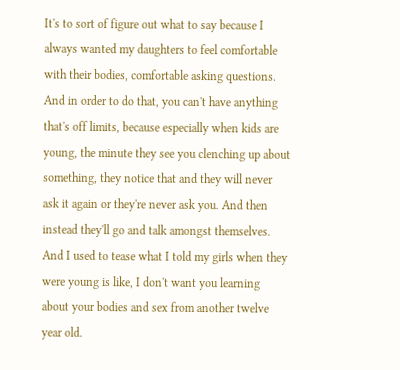It's to sort of figure out what to say because I always wanted my daughters to feel comfortable with their bodies, comfortable asking questions. And in order to do that, you can't have anything that's off limits, because especially when kids are young, the minute they see you clenching up about something, they notice that and they will never ask it again or they're never ask you. And then instead they'll go and talk amongst themselves. And I used to tease what I told my girls when they were young is like, I don't want you learning about your bodies and sex from another twelve year old.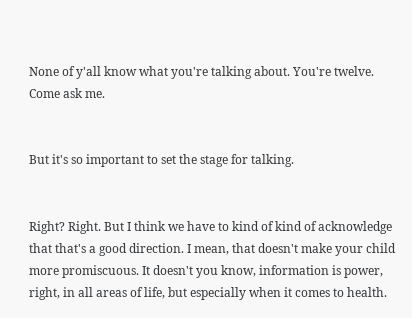None of y'all know what you're talking about. You're twelve. Come ask me.


But it's so important to set the stage for talking.


Right? Right. But I think we have to kind of kind of acknowledge that that's a good direction. I mean, that doesn't make your child more promiscuous. It doesn't you know, information is power, right, in all areas of life, but especially when it comes to health.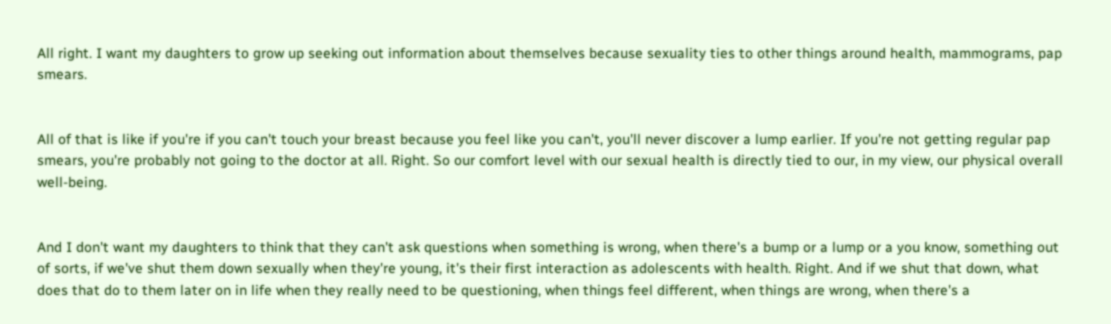All right. I want my daughters to grow up seeking out information about themselves because sexuality ties to other things around health, mammograms, pap smears.


All of that is like if you're if you can't touch your breast because you feel like you can't, you'll never discover a lump earlier. If you're not getting regular pap smears, you're probably not going to the doctor at all. Right. So our comfort level with our sexual health is directly tied to our, in my view, our physical overall well-being.


And I don't want my daughters to think that they can't ask questions when something is wrong, when there's a bump or a lump or a you know, something out of sorts, if we've shut them down sexually when they're young, it's their first interaction as adolescents with health. Right. And if we shut that down, what does that do to them later on in life when they really need to be questioning, when things feel different, when things are wrong, when there's a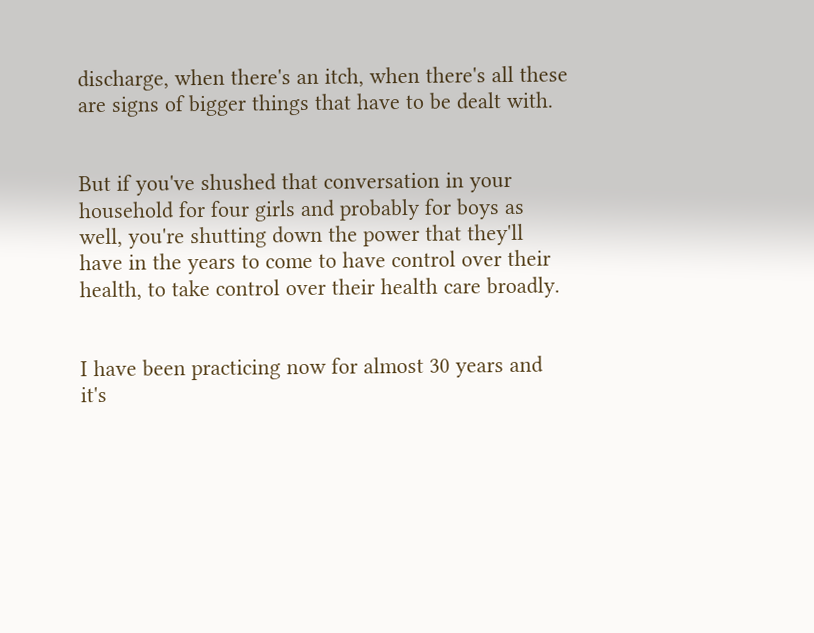discharge, when there's an itch, when there's all these are signs of bigger things that have to be dealt with.


But if you've shushed that conversation in your household for four girls and probably for boys as well, you're shutting down the power that they'll have in the years to come to have control over their health, to take control over their health care broadly.


I have been practicing now for almost 30 years and it's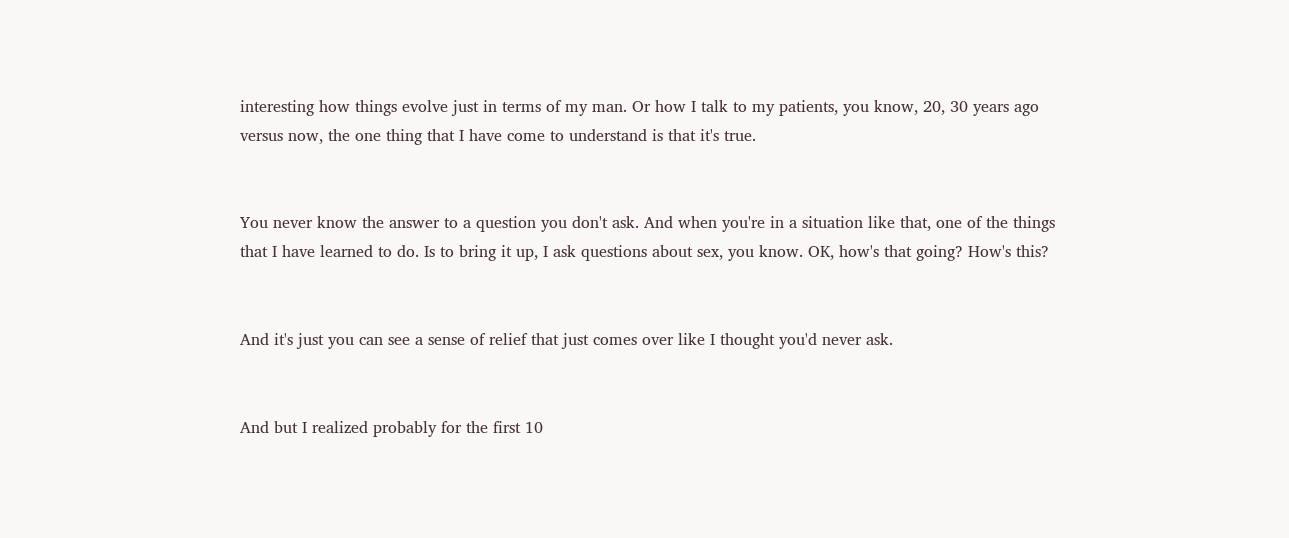interesting how things evolve just in terms of my man. Or how I talk to my patients, you know, 20, 30 years ago versus now, the one thing that I have come to understand is that it's true.


You never know the answer to a question you don't ask. And when you're in a situation like that, one of the things that I have learned to do. Is to bring it up, I ask questions about sex, you know. OK, how's that going? How's this?


And it's just you can see a sense of relief that just comes over like I thought you'd never ask.


And but I realized probably for the first 10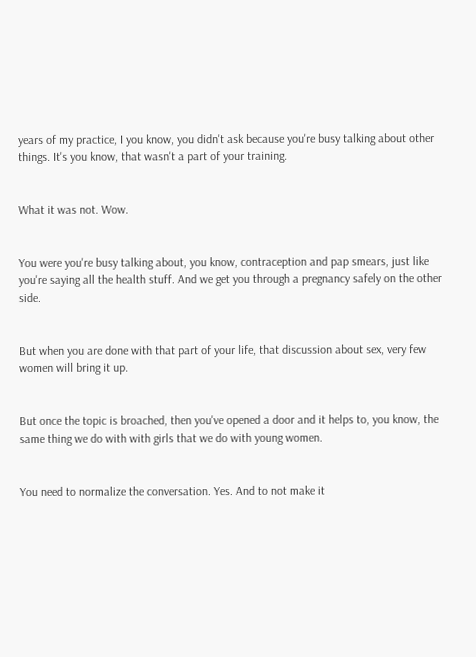years of my practice, I you know, you didn't ask because you're busy talking about other things. It's you know, that wasn't a part of your training.


What it was not. Wow.


You were you're busy talking about, you know, contraception and pap smears, just like you're saying all the health stuff. And we get you through a pregnancy safely on the other side.


But when you are done with that part of your life, that discussion about sex, very few women will bring it up.


But once the topic is broached, then you've opened a door and it helps to, you know, the same thing we do with with girls that we do with young women.


You need to normalize the conversation. Yes. And to not make it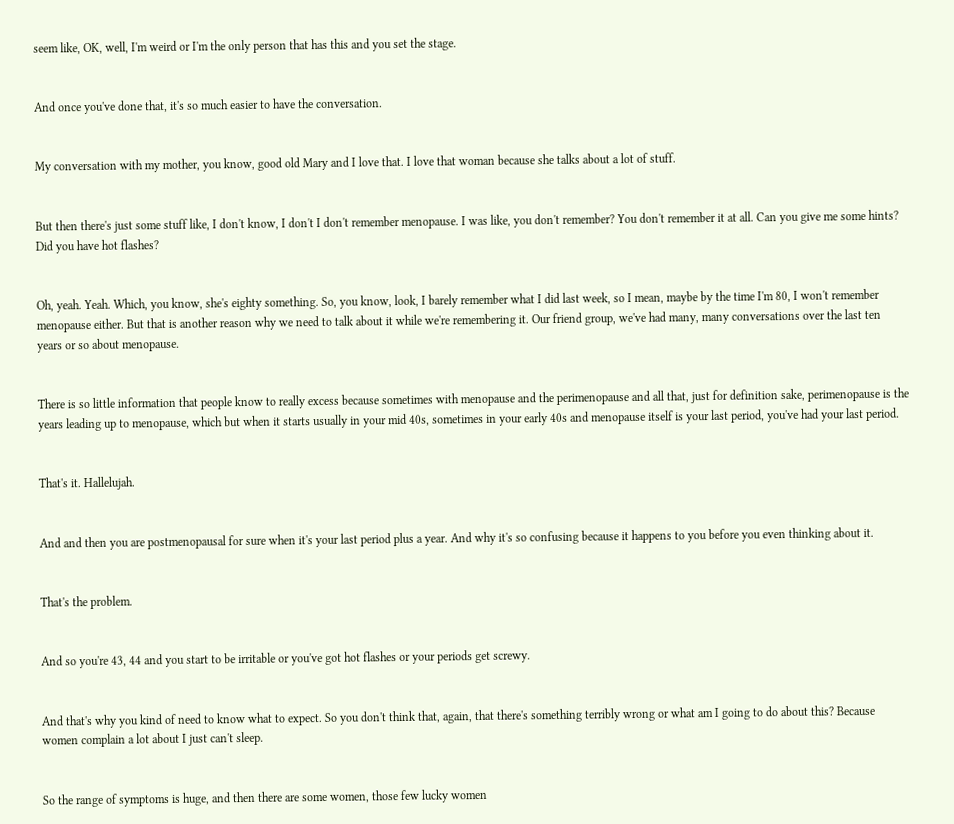seem like, OK, well, I'm weird or I'm the only person that has this and you set the stage.


And once you've done that, it's so much easier to have the conversation.


My conversation with my mother, you know, good old Mary and I love that. I love that woman because she talks about a lot of stuff.


But then there's just some stuff like, I don't know, I don't I don't remember menopause. I was like, you don't remember? You don't remember it at all. Can you give me some hints? Did you have hot flashes?


Oh, yeah. Yeah. Which, you know, she's eighty something. So, you know, look, I barely remember what I did last week, so I mean, maybe by the time I'm 80, I won't remember menopause either. But that is another reason why we need to talk about it while we're remembering it. Our friend group, we've had many, many conversations over the last ten years or so about menopause.


There is so little information that people know to really excess because sometimes with menopause and the perimenopause and all that, just for definition sake, perimenopause is the years leading up to menopause, which but when it starts usually in your mid 40s, sometimes in your early 40s and menopause itself is your last period, you've had your last period.


That's it. Hallelujah.


And and then you are postmenopausal for sure when it's your last period plus a year. And why it's so confusing because it happens to you before you even thinking about it.


That's the problem.


And so you're 43, 44 and you start to be irritable or you've got hot flashes or your periods get screwy.


And that's why you kind of need to know what to expect. So you don't think that, again, that there's something terribly wrong or what am I going to do about this? Because women complain a lot about I just can't sleep.


So the range of symptoms is huge, and then there are some women, those few lucky women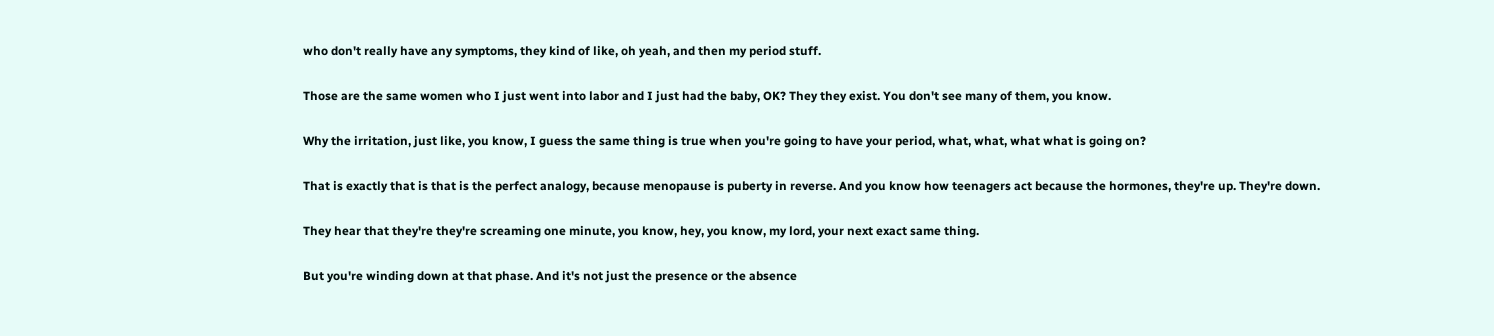who don't really have any symptoms, they kind of like, oh yeah, and then my period stuff.


Those are the same women who I just went into labor and I just had the baby, OK? They they exist. You don't see many of them, you know.


Why the irritation, just like, you know, I guess the same thing is true when you're going to have your period, what, what, what what is going on?


That is exactly that is that is the perfect analogy, because menopause is puberty in reverse. And you know how teenagers act because the hormones, they're up. They're down.


They hear that they're they're screaming one minute, you know, hey, you know, my lord, your next exact same thing.


But you're winding down at that phase. And it's not just the presence or the absence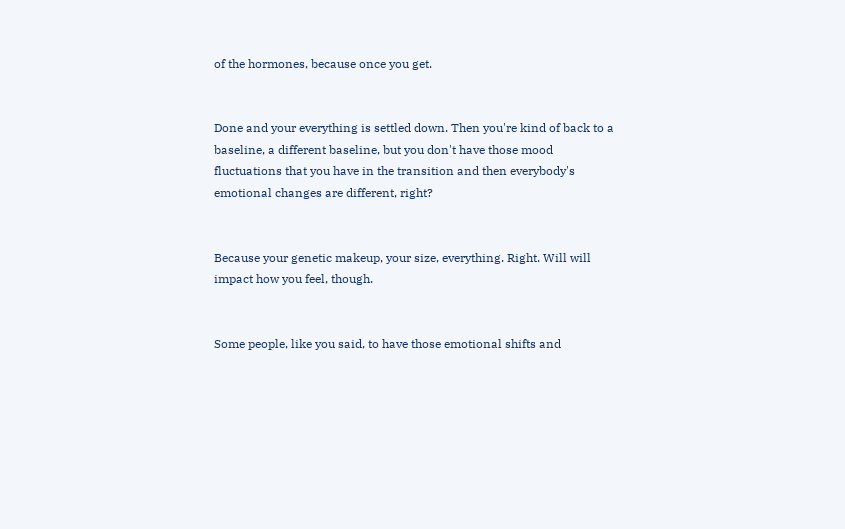of the hormones, because once you get.


Done and your everything is settled down. Then you're kind of back to a baseline, a different baseline, but you don't have those mood fluctuations that you have in the transition and then everybody's emotional changes are different, right?


Because your genetic makeup, your size, everything. Right. Will will impact how you feel, though.


Some people, like you said, to have those emotional shifts and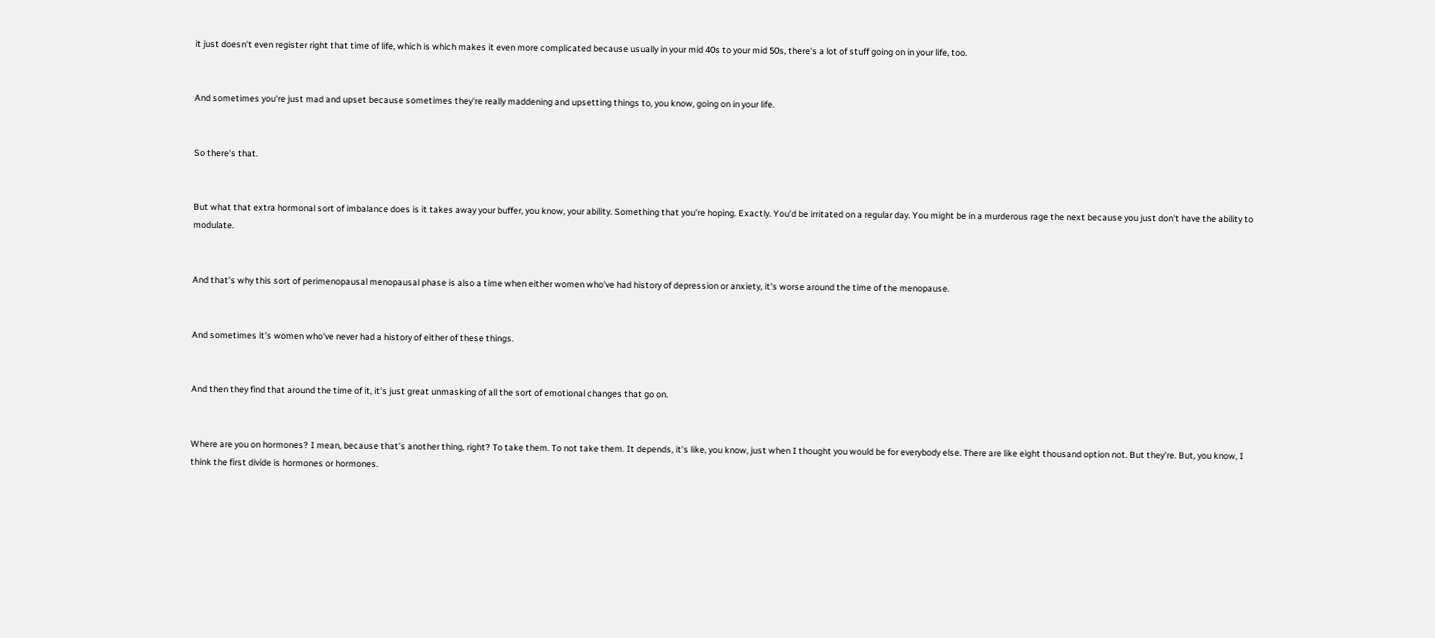it just doesn't even register right that time of life, which is which makes it even more complicated because usually in your mid 40s to your mid 50s, there's a lot of stuff going on in your life, too.


And sometimes you're just mad and upset because sometimes they're really maddening and upsetting things to, you know, going on in your life.


So there's that.


But what that extra hormonal sort of imbalance does is it takes away your buffer, you know, your ability. Something that you're hoping. Exactly. You'd be irritated on a regular day. You might be in a murderous rage the next because you just don't have the ability to modulate.


And that's why this sort of perimenopausal menopausal phase is also a time when either women who've had history of depression or anxiety, it's worse around the time of the menopause.


And sometimes it's women who've never had a history of either of these things.


And then they find that around the time of it, it's just great unmasking of all the sort of emotional changes that go on.


Where are you on hormones? I mean, because that's another thing, right? To take them. To not take them. It depends, it's like, you know, just when I thought you would be for everybody else. There are like eight thousand option not. But they're. But, you know, I think the first divide is hormones or hormones.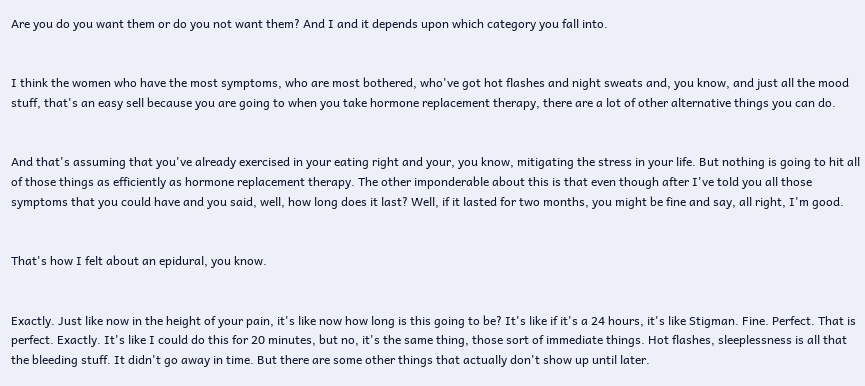Are you do you want them or do you not want them? And I and it depends upon which category you fall into.


I think the women who have the most symptoms, who are most bothered, who've got hot flashes and night sweats and, you know, and just all the mood stuff, that's an easy sell because you are going to when you take hormone replacement therapy, there are a lot of other alternative things you can do.


And that's assuming that you've already exercised in your eating right and your, you know, mitigating the stress in your life. But nothing is going to hit all of those things as efficiently as hormone replacement therapy. The other imponderable about this is that even though after I've told you all those symptoms that you could have and you said, well, how long does it last? Well, if it lasted for two months, you might be fine and say, all right, I'm good.


That's how I felt about an epidural, you know.


Exactly. Just like now in the height of your pain, it's like now how long is this going to be? It's like if it's a 24 hours, it's like Stigman. Fine. Perfect. That is perfect. Exactly. It's like I could do this for 20 minutes, but no, it's the same thing, those sort of immediate things. Hot flashes, sleeplessness is all that the bleeding stuff. It didn't go away in time. But there are some other things that actually don't show up until later.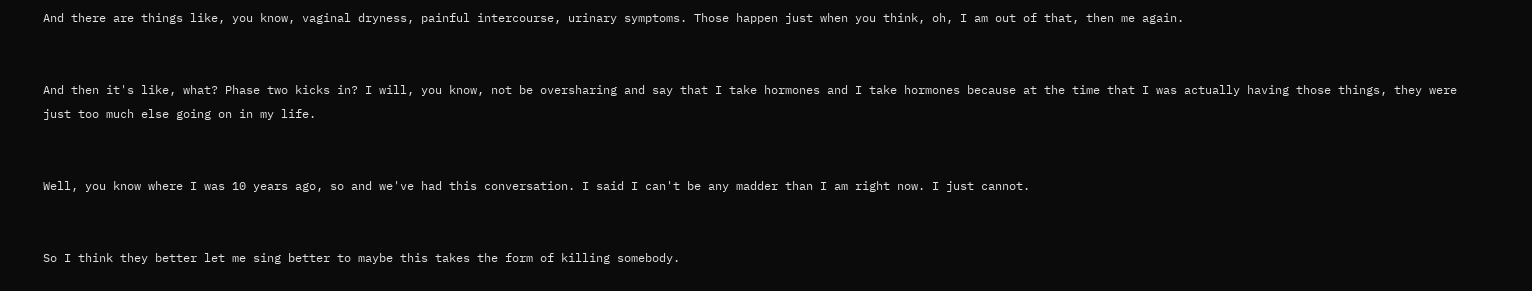And there are things like, you know, vaginal dryness, painful intercourse, urinary symptoms. Those happen just when you think, oh, I am out of that, then me again.


And then it's like, what? Phase two kicks in? I will, you know, not be oversharing and say that I take hormones and I take hormones because at the time that I was actually having those things, they were just too much else going on in my life.


Well, you know where I was 10 years ago, so and we've had this conversation. I said I can't be any madder than I am right now. I just cannot.


So I think they better let me sing better to maybe this takes the form of killing somebody.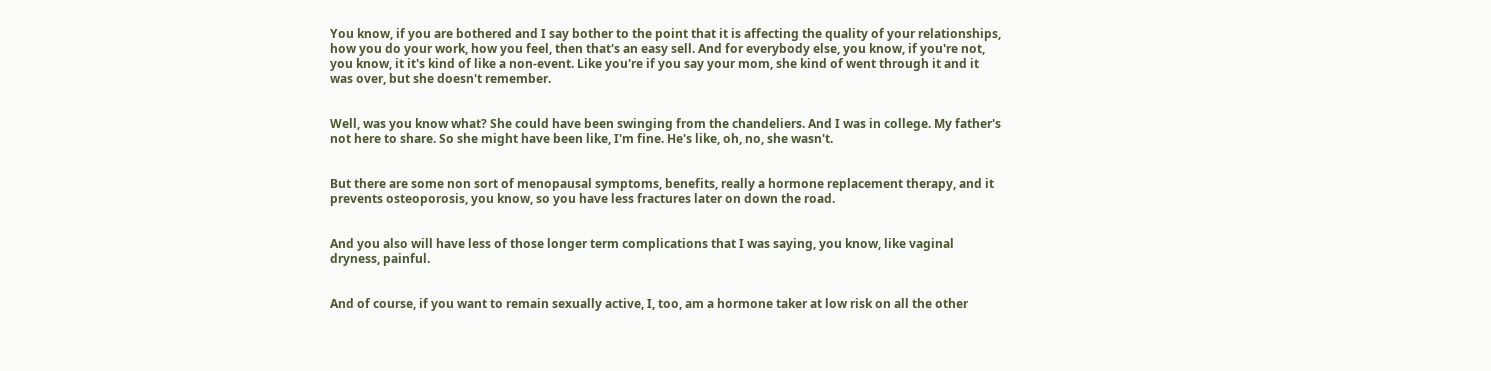You know, if you are bothered and I say bother to the point that it is affecting the quality of your relationships, how you do your work, how you feel, then that's an easy sell. And for everybody else, you know, if you're not, you know, it it's kind of like a non-event. Like you're if you say your mom, she kind of went through it and it was over, but she doesn't remember.


Well, was you know what? She could have been swinging from the chandeliers. And I was in college. My father's not here to share. So she might have been like, I'm fine. He's like, oh, no, she wasn't.


But there are some non sort of menopausal symptoms, benefits, really a hormone replacement therapy, and it prevents osteoporosis, you know, so you have less fractures later on down the road.


And you also will have less of those longer term complications that I was saying, you know, like vaginal dryness, painful.


And of course, if you want to remain sexually active, I, too, am a hormone taker at low risk on all the other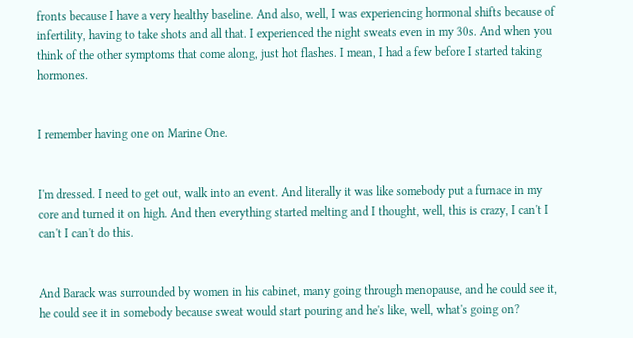fronts because I have a very healthy baseline. And also, well, I was experiencing hormonal shifts because of infertility, having to take shots and all that. I experienced the night sweats even in my 30s. And when you think of the other symptoms that come along, just hot flashes. I mean, I had a few before I started taking hormones.


I remember having one on Marine One.


I'm dressed. I need to get out, walk into an event. And literally it was like somebody put a furnace in my core and turned it on high. And then everything started melting and I thought, well, this is crazy, I can't I can't I can't do this.


And Barack was surrounded by women in his cabinet, many going through menopause, and he could see it, he could see it in somebody because sweat would start pouring and he's like, well, what's going on?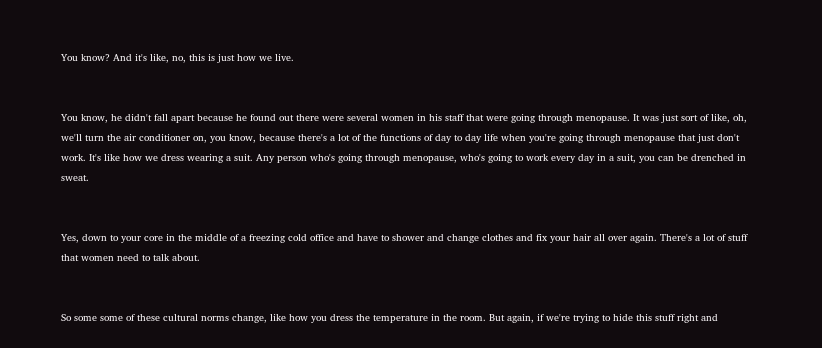You know? And it's like, no, this is just how we live.


You know, he didn't fall apart because he found out there were several women in his staff that were going through menopause. It was just sort of like, oh, we'll turn the air conditioner on, you know, because there's a lot of the functions of day to day life when you're going through menopause that just don't work. It's like how we dress wearing a suit. Any person who's going through menopause, who's going to work every day in a suit, you can be drenched in sweat.


Yes, down to your core in the middle of a freezing cold office and have to shower and change clothes and fix your hair all over again. There's a lot of stuff that women need to talk about.


So some some of these cultural norms change, like how you dress the temperature in the room. But again, if we're trying to hide this stuff right and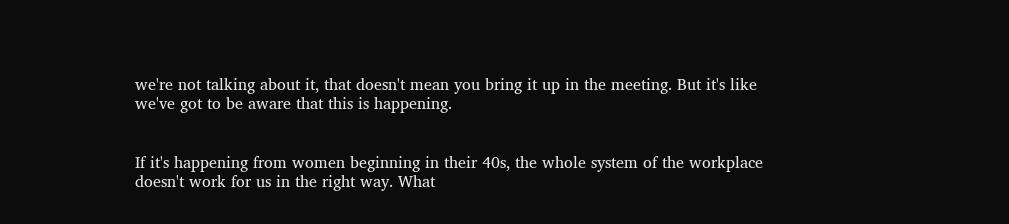we're not talking about it, that doesn't mean you bring it up in the meeting. But it's like we've got to be aware that this is happening.


If it's happening from women beginning in their 40s, the whole system of the workplace doesn't work for us in the right way. What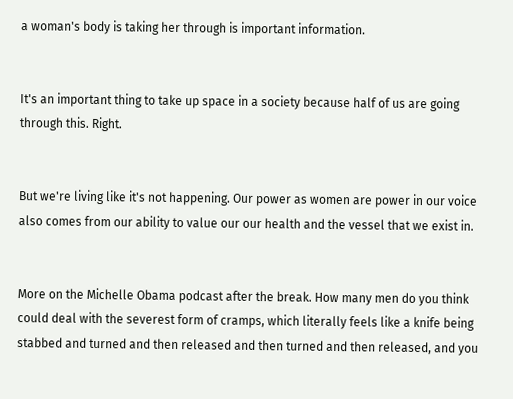a woman's body is taking her through is important information.


It's an important thing to take up space in a society because half of us are going through this. Right.


But we're living like it's not happening. Our power as women are power in our voice also comes from our ability to value our our health and the vessel that we exist in.


More on the Michelle Obama podcast after the break. How many men do you think could deal with the severest form of cramps, which literally feels like a knife being stabbed and turned and then released and then turned and then released, and you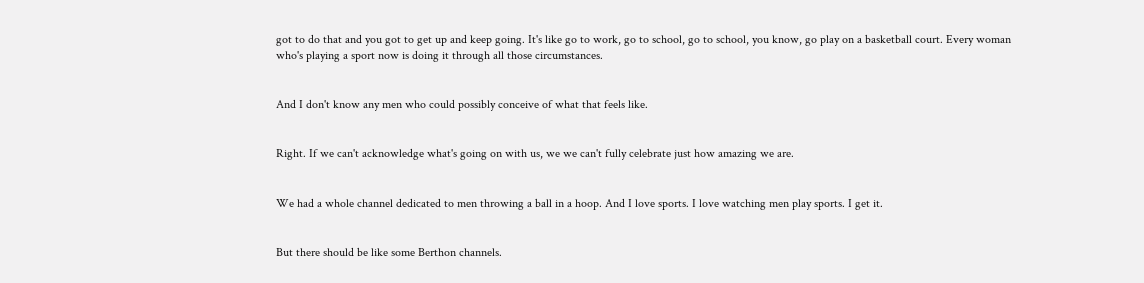got to do that and you got to get up and keep going. It's like go to work, go to school, go to school, you know, go play on a basketball court. Every woman who's playing a sport now is doing it through all those circumstances.


And I don't know any men who could possibly conceive of what that feels like.


Right. If we can't acknowledge what's going on with us, we we can't fully celebrate just how amazing we are.


We had a whole channel dedicated to men throwing a ball in a hoop. And I love sports. I love watching men play sports. I get it.


But there should be like some Berthon channels.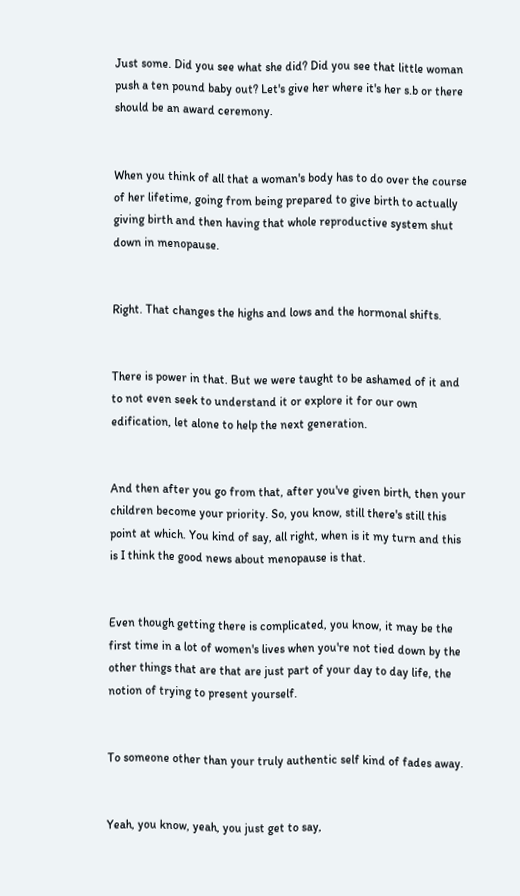Just some. Did you see what she did? Did you see that little woman push a ten pound baby out? Let's give her where it's her s.b or there should be an award ceremony.


When you think of all that a woman's body has to do over the course of her lifetime, going from being prepared to give birth to actually giving birth and then having that whole reproductive system shut down in menopause.


Right. That changes the highs and lows and the hormonal shifts.


There is power in that. But we were taught to be ashamed of it and to not even seek to understand it or explore it for our own edification, let alone to help the next generation.


And then after you go from that, after you've given birth, then your children become your priority. So, you know, still there's still this point at which. You kind of say, all right, when is it my turn and this is I think the good news about menopause is that.


Even though getting there is complicated, you know, it may be the first time in a lot of women's lives when you're not tied down by the other things that are that are just part of your day to day life, the notion of trying to present yourself.


To someone other than your truly authentic self kind of fades away.


Yeah, you know, yeah, you just get to say,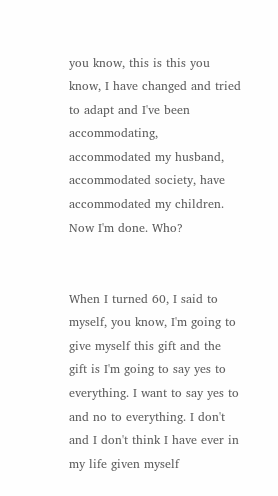you know, this is this you know, I have changed and tried to adapt and I've been accommodating, accommodated my husband, accommodated society, have accommodated my children. Now I'm done. Who?


When I turned 60, I said to myself, you know, I'm going to give myself this gift and the gift is I'm going to say yes to everything. I want to say yes to and no to everything. I don't and I don't think I have ever in my life given myself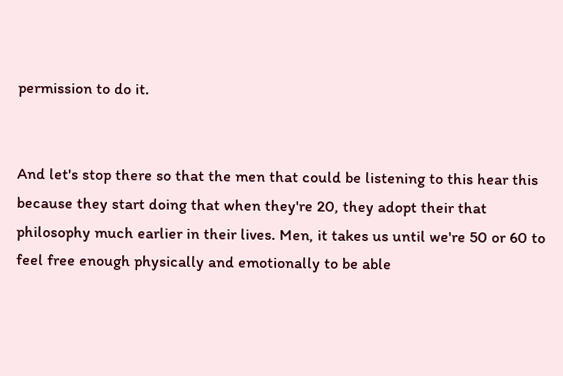permission to do it.


And let's stop there so that the men that could be listening to this hear this because they start doing that when they're 20, they adopt their that philosophy much earlier in their lives. Men, it takes us until we're 50 or 60 to feel free enough physically and emotionally to be able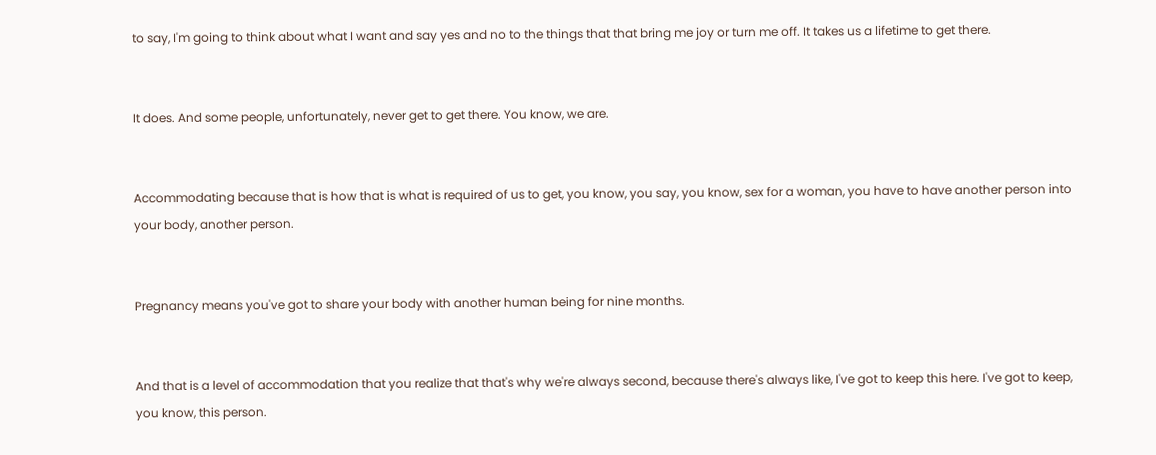to say, I'm going to think about what I want and say yes and no to the things that that bring me joy or turn me off. It takes us a lifetime to get there.


It does. And some people, unfortunately, never get to get there. You know, we are.


Accommodating because that is how that is what is required of us to get, you know, you say, you know, sex for a woman, you have to have another person into your body, another person.


Pregnancy means you've got to share your body with another human being for nine months.


And that is a level of accommodation that you realize that that's why we're always second, because there's always like, I've got to keep this here. I've got to keep, you know, this person.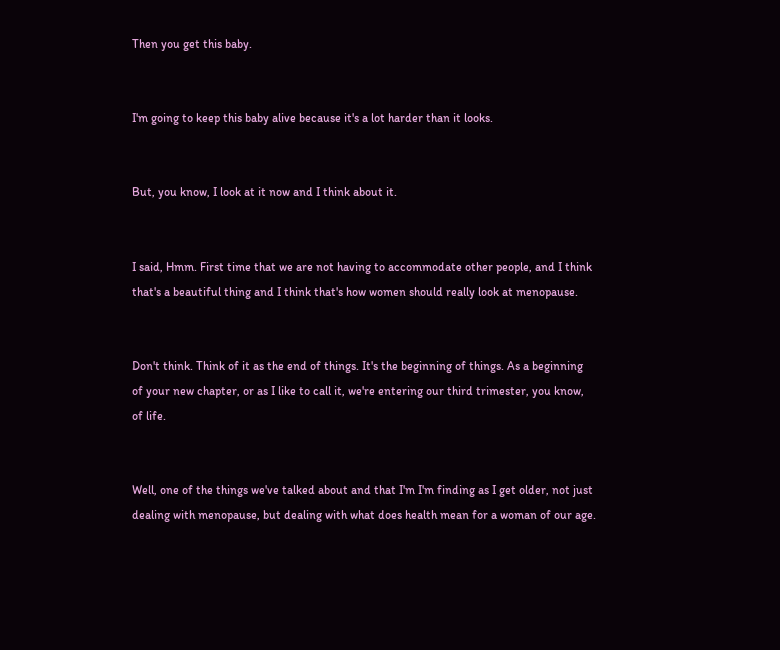Then you get this baby.


I'm going to keep this baby alive because it's a lot harder than it looks.


But, you know, I look at it now and I think about it.


I said, Hmm. First time that we are not having to accommodate other people, and I think that's a beautiful thing and I think that's how women should really look at menopause.


Don't think. Think of it as the end of things. It's the beginning of things. As a beginning of your new chapter, or as I like to call it, we're entering our third trimester, you know, of life.


Well, one of the things we've talked about and that I'm I'm finding as I get older, not just dealing with menopause, but dealing with what does health mean for a woman of our age.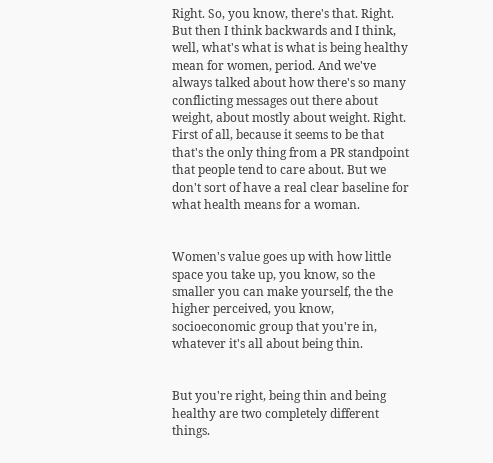Right. So, you know, there's that. Right. But then I think backwards and I think, well, what's what is what is being healthy mean for women, period. And we've always talked about how there's so many conflicting messages out there about weight, about mostly about weight. Right. First of all, because it seems to be that that's the only thing from a PR standpoint that people tend to care about. But we don't sort of have a real clear baseline for what health means for a woman.


Women's value goes up with how little space you take up, you know, so the smaller you can make yourself, the the higher perceived, you know, socioeconomic group that you're in, whatever it's all about being thin.


But you're right, being thin and being healthy are two completely different things.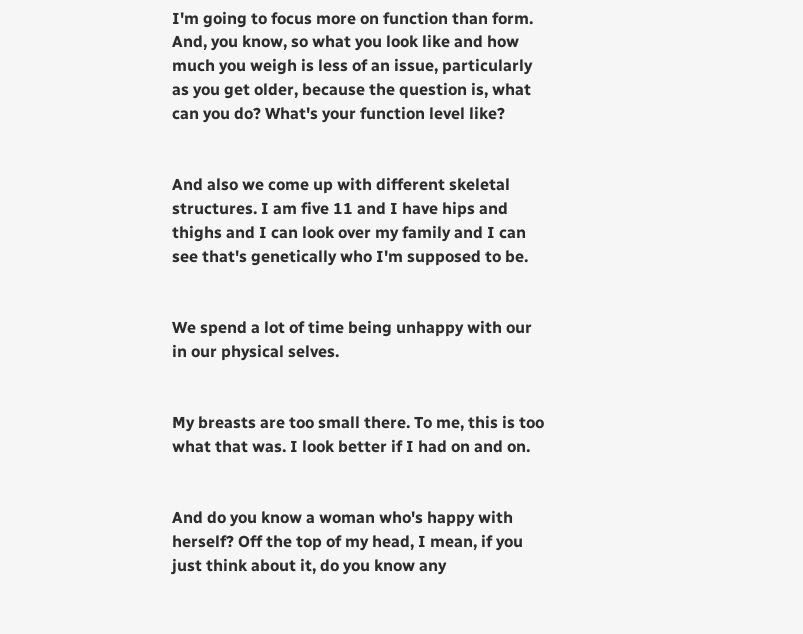I'm going to focus more on function than form. And, you know, so what you look like and how much you weigh is less of an issue, particularly as you get older, because the question is, what can you do? What's your function level like?


And also we come up with different skeletal structures. I am five 11 and I have hips and thighs and I can look over my family and I can see that's genetically who I'm supposed to be.


We spend a lot of time being unhappy with our in our physical selves.


My breasts are too small there. To me, this is too what that was. I look better if I had on and on.


And do you know a woman who's happy with herself? Off the top of my head, I mean, if you just think about it, do you know any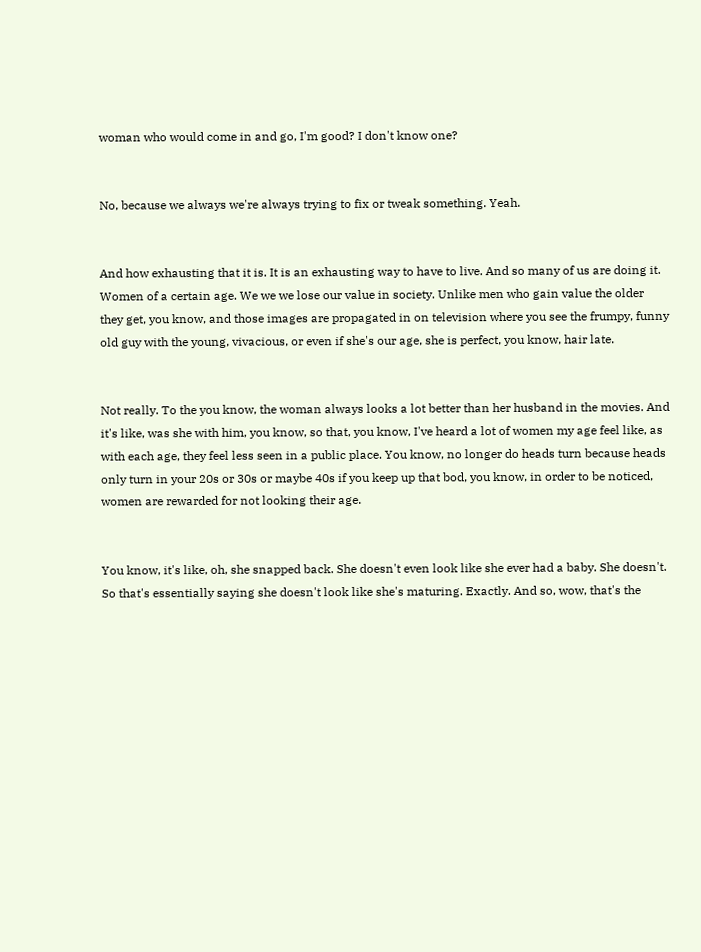woman who would come in and go, I'm good? I don't know one?


No, because we always we're always trying to fix or tweak something. Yeah.


And how exhausting that it is. It is an exhausting way to have to live. And so many of us are doing it. Women of a certain age. We we we lose our value in society. Unlike men who gain value the older they get, you know, and those images are propagated in on television where you see the frumpy, funny old guy with the young, vivacious, or even if she's our age, she is perfect, you know, hair late.


Not really. To the you know, the woman always looks a lot better than her husband in the movies. And it's like, was she with him, you know, so that, you know, I've heard a lot of women my age feel like, as with each age, they feel less seen in a public place. You know, no longer do heads turn because heads only turn in your 20s or 30s or maybe 40s if you keep up that bod, you know, in order to be noticed, women are rewarded for not looking their age.


You know, it's like, oh, she snapped back. She doesn't even look like she ever had a baby. She doesn't. So that's essentially saying she doesn't look like she's maturing. Exactly. And so, wow, that's the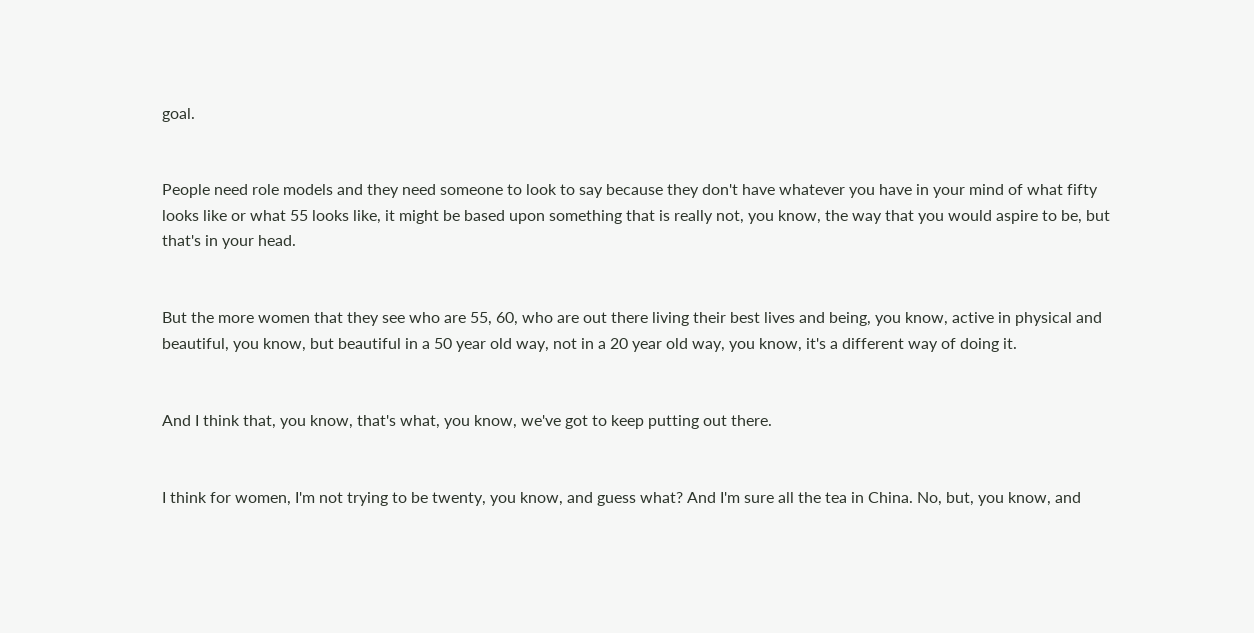goal.


People need role models and they need someone to look to say because they don't have whatever you have in your mind of what fifty looks like or what 55 looks like, it might be based upon something that is really not, you know, the way that you would aspire to be, but that's in your head.


But the more women that they see who are 55, 60, who are out there living their best lives and being, you know, active in physical and beautiful, you know, but beautiful in a 50 year old way, not in a 20 year old way, you know, it's a different way of doing it.


And I think that, you know, that's what, you know, we've got to keep putting out there.


I think for women, I'm not trying to be twenty, you know, and guess what? And I'm sure all the tea in China. No, but, you know, and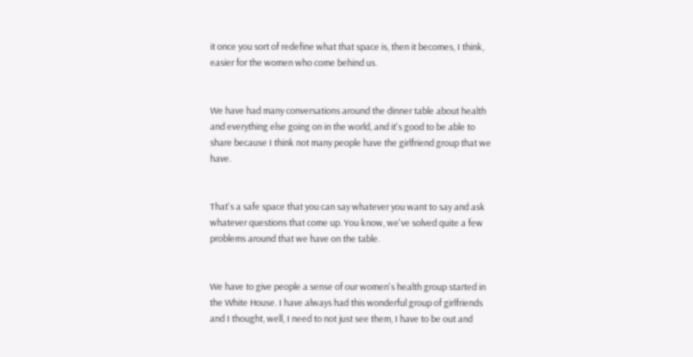it once you sort of redefine what that space is, then it becomes, I think, easier for the women who come behind us.


We have had many conversations around the dinner table about health and everything else going on in the world, and it's good to be able to share because I think not many people have the girlfriend group that we have.


That's a safe space that you can say whatever you want to say and ask whatever questions that come up. You know, we've solved quite a few problems around that we have on the table.


We have to give people a sense of our women's health group started in the White House. I have always had this wonderful group of girlfriends and I thought, well, I need to not just see them, I have to be out and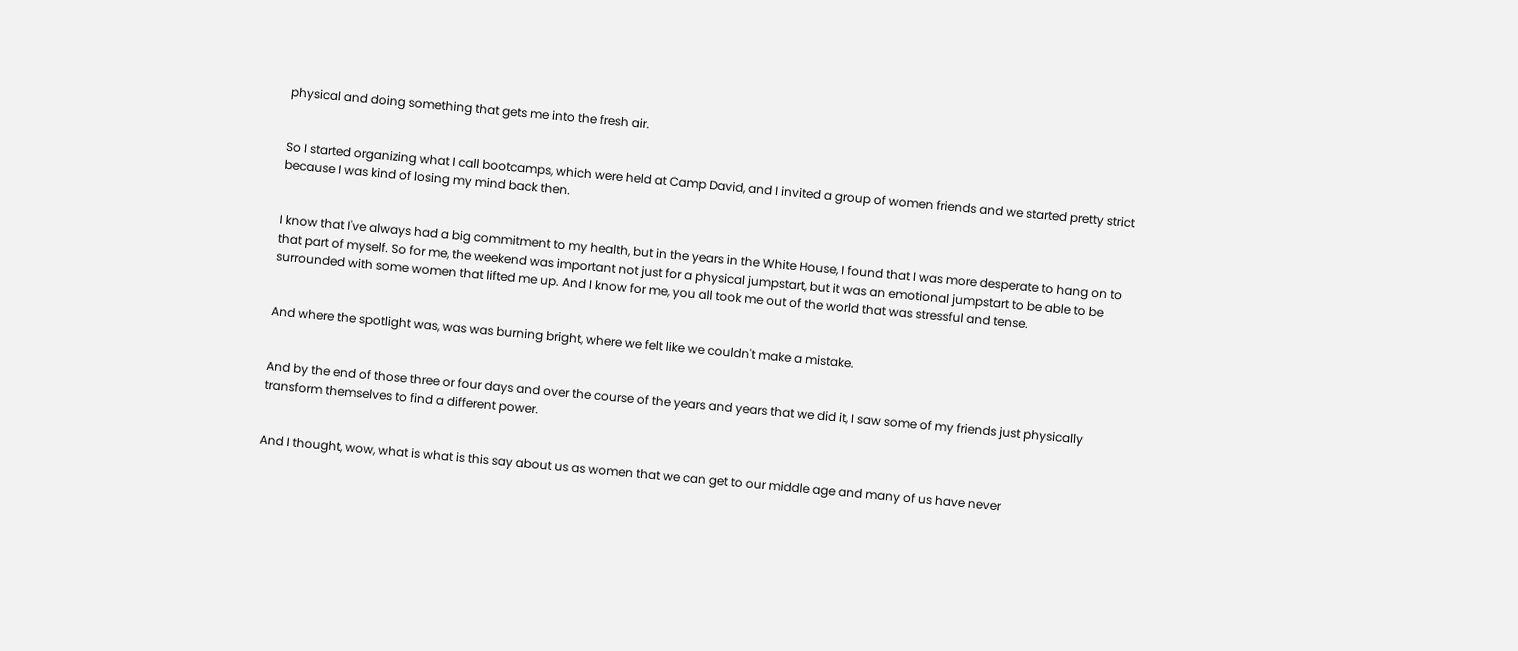physical and doing something that gets me into the fresh air.


So I started organizing what I call bootcamps, which were held at Camp David, and I invited a group of women friends and we started pretty strict because I was kind of losing my mind back then.


I know that I've always had a big commitment to my health, but in the years in the White House, I found that I was more desperate to hang on to that part of myself. So for me, the weekend was important not just for a physical jumpstart, but it was an emotional jumpstart to be able to be surrounded with some women that lifted me up. And I know for me, you all took me out of the world that was stressful and tense.


And where the spotlight was, was was burning bright, where we felt like we couldn't make a mistake.


And by the end of those three or four days and over the course of the years and years that we did it, I saw some of my friends just physically transform themselves to find a different power.


And I thought, wow, what is what is this say about us as women that we can get to our middle age and many of us have never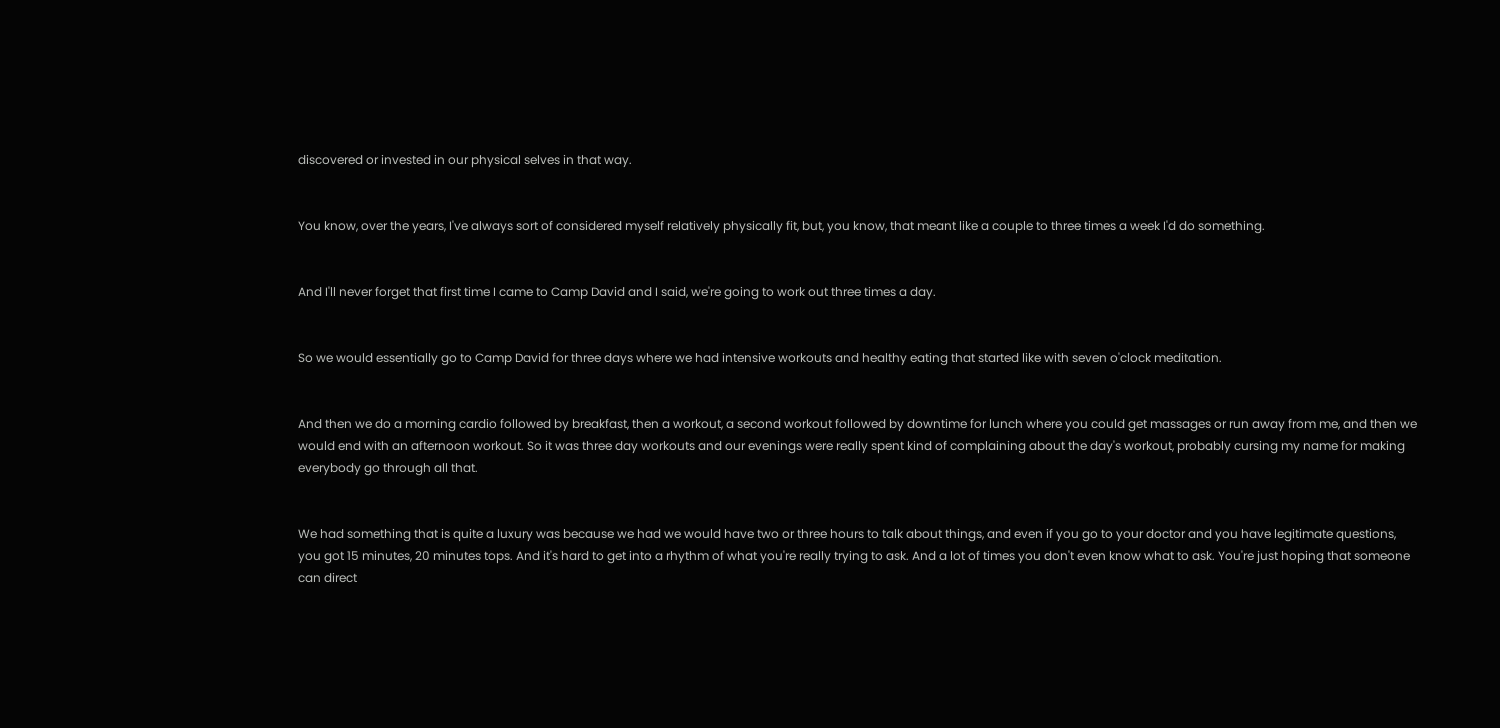discovered or invested in our physical selves in that way.


You know, over the years, I've always sort of considered myself relatively physically fit, but, you know, that meant like a couple to three times a week I'd do something.


And I'll never forget that first time I came to Camp David and I said, we're going to work out three times a day.


So we would essentially go to Camp David for three days where we had intensive workouts and healthy eating that started like with seven o'clock meditation.


And then we do a morning cardio followed by breakfast, then a workout, a second workout followed by downtime for lunch where you could get massages or run away from me, and then we would end with an afternoon workout. So it was three day workouts and our evenings were really spent kind of complaining about the day's workout, probably cursing my name for making everybody go through all that.


We had something that is quite a luxury was because we had we would have two or three hours to talk about things, and even if you go to your doctor and you have legitimate questions, you got 15 minutes, 20 minutes tops. And it's hard to get into a rhythm of what you're really trying to ask. And a lot of times you don't even know what to ask. You're just hoping that someone can direct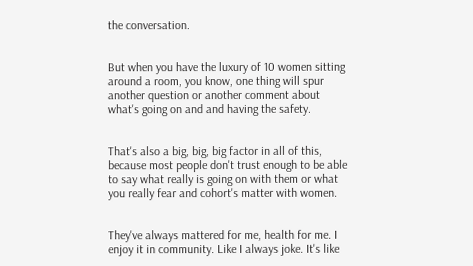the conversation.


But when you have the luxury of 10 women sitting around a room, you know, one thing will spur another question or another comment about what's going on and and having the safety.


That's also a big, big, big factor in all of this, because most people don't trust enough to be able to say what really is going on with them or what you really fear and cohort's matter with women.


They've always mattered for me, health for me. I enjoy it in community. Like I always joke. It's like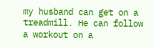my husband can get on a treadmill. He can follow a workout on a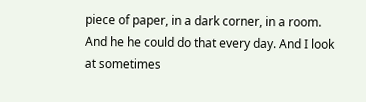piece of paper, in a dark corner, in a room. And he he could do that every day. And I look at sometimes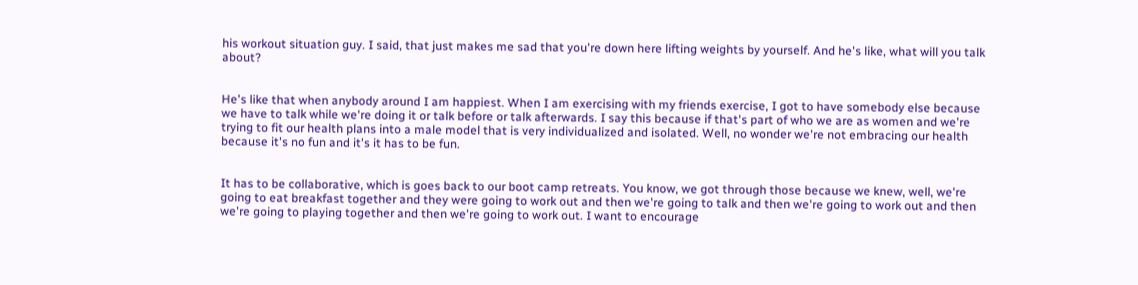his workout situation guy. I said, that just makes me sad that you're down here lifting weights by yourself. And he's like, what will you talk about?


He's like that when anybody around I am happiest. When I am exercising with my friends exercise, I got to have somebody else because we have to talk while we're doing it or talk before or talk afterwards. I say this because if that's part of who we are as women and we're trying to fit our health plans into a male model that is very individualized and isolated. Well, no wonder we're not embracing our health because it's no fun and it's it has to be fun.


It has to be collaborative, which is goes back to our boot camp retreats. You know, we got through those because we knew, well, we're going to eat breakfast together and they were going to work out and then we're going to talk and then we're going to work out and then we're going to playing together and then we're going to work out. I want to encourage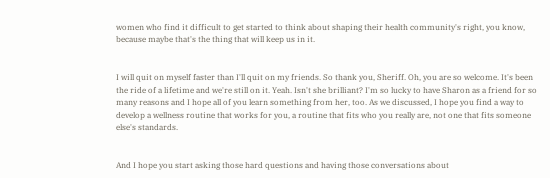women who find it difficult to get started to think about shaping their health community's right, you know, because maybe that's the thing that will keep us in it.


I will quit on myself faster than I'll quit on my friends. So thank you, Sheriff. Oh, you are so welcome. It's been the ride of a lifetime and we're still on it. Yeah. Isn't she brilliant? I'm so lucky to have Sharon as a friend for so many reasons and I hope all of you learn something from her, too. As we discussed, I hope you find a way to develop a wellness routine that works for you, a routine that fits who you really are, not one that fits someone else's standards.


And I hope you start asking those hard questions and having those conversations about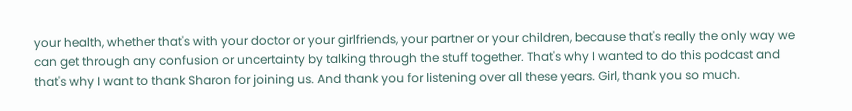your health, whether that's with your doctor or your girlfriends, your partner or your children, because that's really the only way we can get through any confusion or uncertainty by talking through the stuff together. That's why I wanted to do this podcast and that's why I want to thank Sharon for joining us. And thank you for listening over all these years. Girl, thank you so much.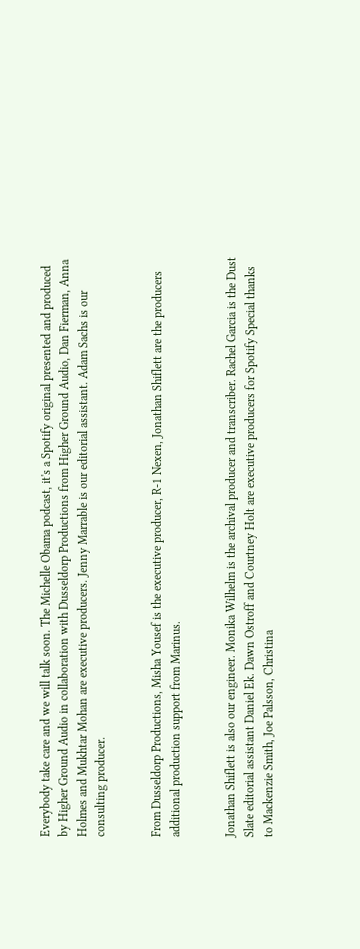Everybody take care and we will talk soon. The Michelle Obama podcast, it's a Spotify original presented and produced by Higher Ground Audio in collaboration with Dusseldorp Productions from Higher Ground Audio, Dan Fierman, Anna Holmes and Mukhtar Mohan are executive producers. Jenny Marrable is our editorial assistant. Adam Sachs is our consulting producer.


From Dusseldorp Productions, Misha Yousef is the executive producer, R-1 Nexen, Jonathan Shiflett are the producers additional production support from Marinus.


Jonathan Shiflett is also our engineer. Monika Wilhelm is the archival producer and transcriber. Rachel Garcia is the Dust Slate editorial assistant Daniel Ek. Dawn Ostroff and Courtney Holt are executive producers for Spotify Special thanks to Mackenzie Smith, Joe Palsson, Christina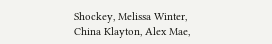Shockey, Melissa Winter, China Klayton, Alex Mae,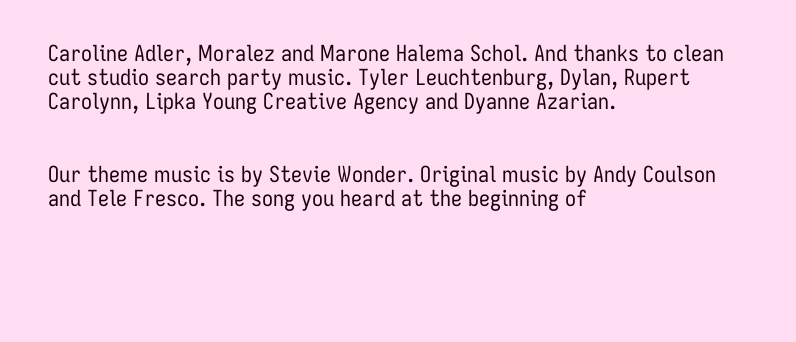Caroline Adler, Moralez and Marone Halema Schol. And thanks to clean cut studio search party music. Tyler Leuchtenburg, Dylan, Rupert Carolynn, Lipka Young Creative Agency and Dyanne Azarian.


Our theme music is by Stevie Wonder. Original music by Andy Coulson and Tele Fresco. The song you heard at the beginning of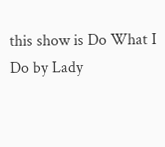this show is Do What I Do by Lady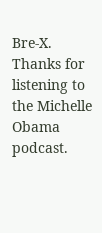Bre-X. Thanks for listening to the Michelle Obama podcast.